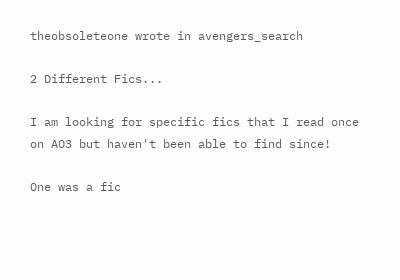theobsoleteone wrote in avengers_search

2 Different Fics...

I am looking for specific fics that I read once on AO3 but haven't been able to find since!

One was a fic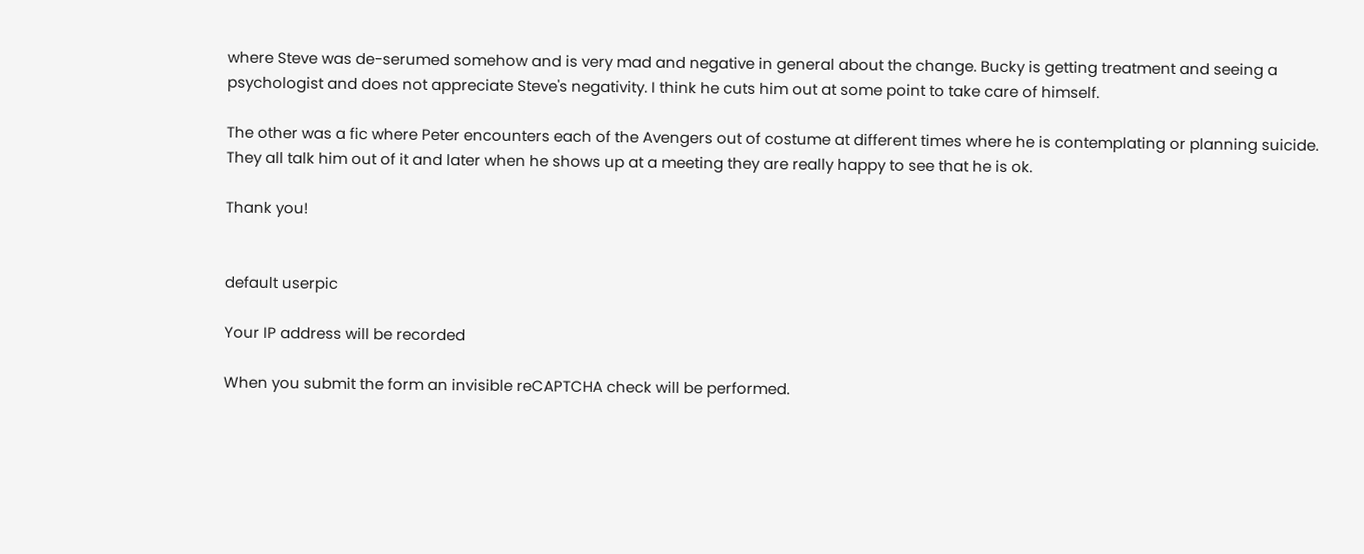where Steve was de-serumed somehow and is very mad and negative in general about the change. Bucky is getting treatment and seeing a psychologist and does not appreciate Steve's negativity. I think he cuts him out at some point to take care of himself.

The other was a fic where Peter encounters each of the Avengers out of costume at different times where he is contemplating or planning suicide. They all talk him out of it and later when he shows up at a meeting they are really happy to see that he is ok.

Thank you!


default userpic

Your IP address will be recorded

When you submit the form an invisible reCAPTCHA check will be performed.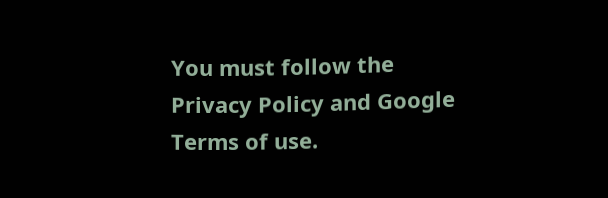You must follow the Privacy Policy and Google Terms of use.